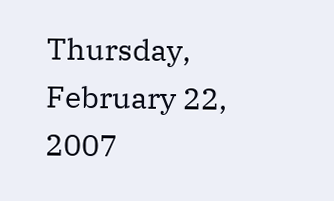Thursday, February 22, 2007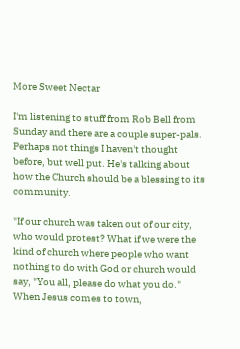More Sweet Nectar

I'm listening to stuff from Rob Bell from Sunday and there are a couple super-pals. Perhaps not things I haven't thought before, but well put. He's talking about how the Church should be a blessing to its community.

"If our church was taken out of our city, who would protest? What if we were the kind of church where people who want nothing to do with God or church would say, "You all, please do what you do." When Jesus comes to town,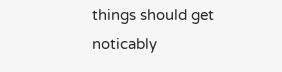things should get noticably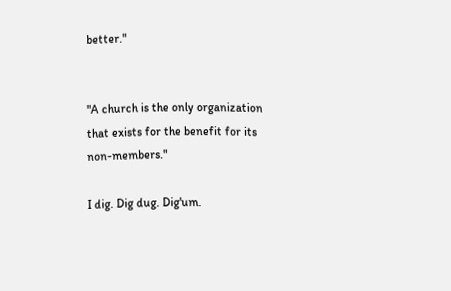better."


"A church is the only organization that exists for the benefit for its non-members."

I dig. Dig dug. Dig'um.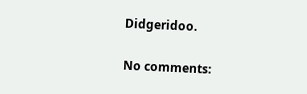Didgeridoo.

No comments: